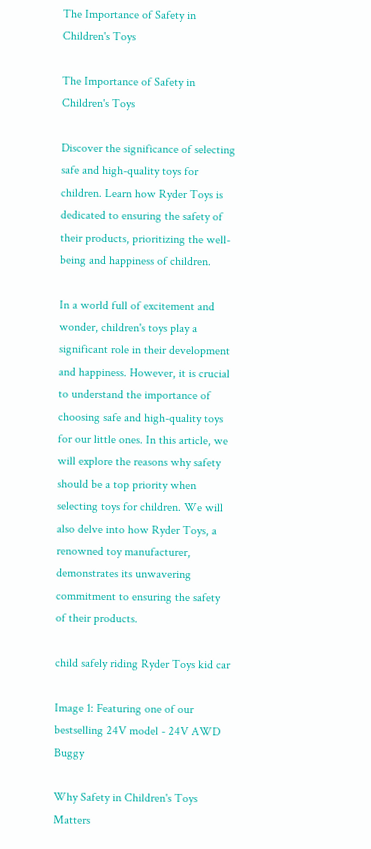The Importance of Safety in Children's Toys

The Importance of Safety in Children's Toys

Discover the significance of selecting safe and high-quality toys for children. Learn how Ryder Toys is dedicated to ensuring the safety of their products, prioritizing the well-being and happiness of children.

In a world full of excitement and wonder, children's toys play a significant role in their development and happiness. However, it is crucial to understand the importance of choosing safe and high-quality toys for our little ones. In this article, we will explore the reasons why safety should be a top priority when selecting toys for children. We will also delve into how Ryder Toys, a renowned toy manufacturer, demonstrates its unwavering commitment to ensuring the safety of their products.

child safely riding Ryder Toys kid car

Image 1: Featuring one of our bestselling 24V model - 24V AWD Buggy

Why Safety in Children's Toys Matters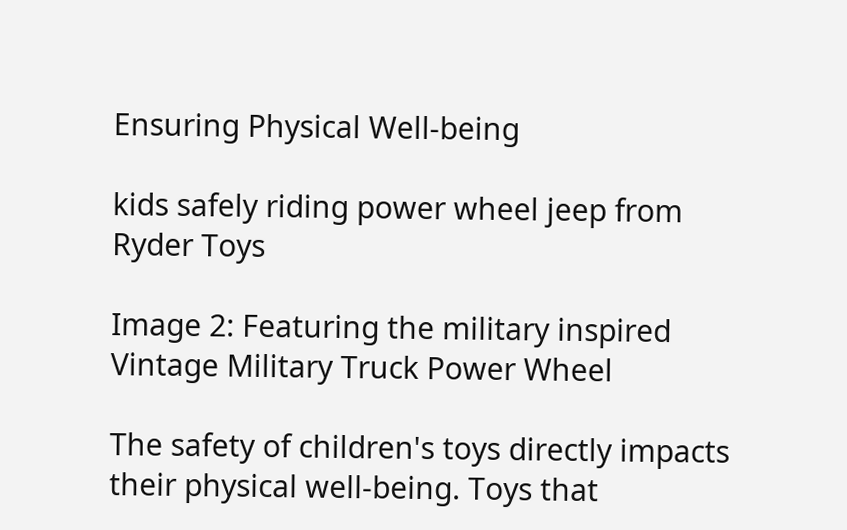Ensuring Physical Well-being

kids safely riding power wheel jeep from Ryder Toys

Image 2: Featuring the military inspired Vintage Military Truck Power Wheel

The safety of children's toys directly impacts their physical well-being. Toys that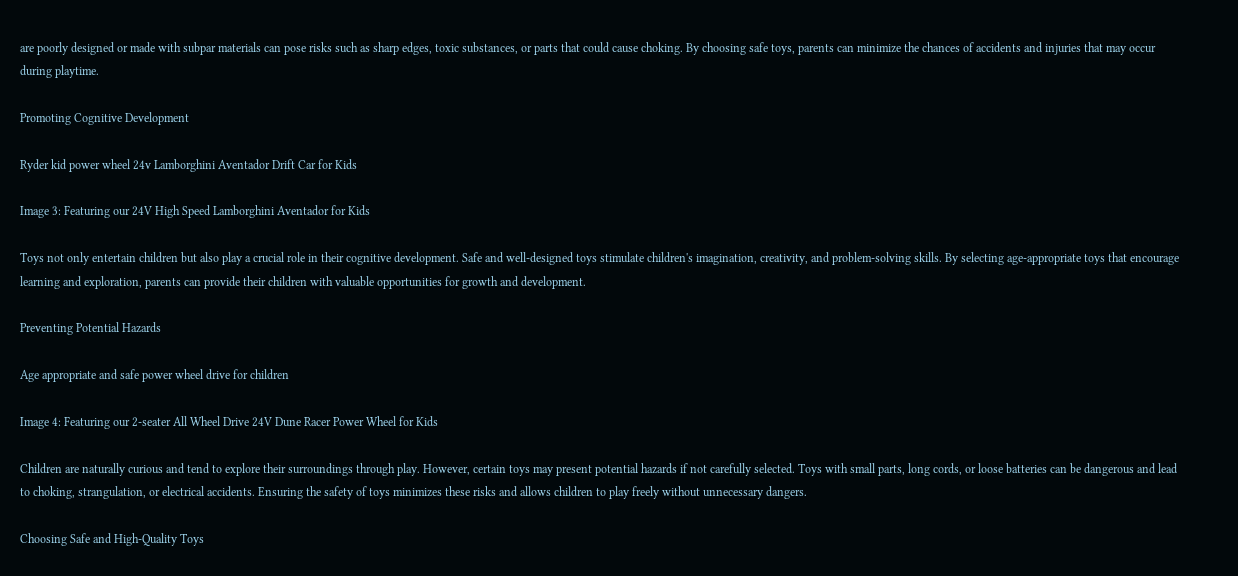are poorly designed or made with subpar materials can pose risks such as sharp edges, toxic substances, or parts that could cause choking. By choosing safe toys, parents can minimize the chances of accidents and injuries that may occur during playtime.

Promoting Cognitive Development

Ryder kid power wheel 24v Lamborghini Aventador Drift Car for Kids

Image 3: Featuring our 24V High Speed Lamborghini Aventador for Kids

Toys not only entertain children but also play a crucial role in their cognitive development. Safe and well-designed toys stimulate children's imagination, creativity, and problem-solving skills. By selecting age-appropriate toys that encourage learning and exploration, parents can provide their children with valuable opportunities for growth and development.

Preventing Potential Hazards

Age appropriate and safe power wheel drive for children

Image 4: Featuring our 2-seater All Wheel Drive 24V Dune Racer Power Wheel for Kids

Children are naturally curious and tend to explore their surroundings through play. However, certain toys may present potential hazards if not carefully selected. Toys with small parts, long cords, or loose batteries can be dangerous and lead to choking, strangulation, or electrical accidents. Ensuring the safety of toys minimizes these risks and allows children to play freely without unnecessary dangers.

Choosing Safe and High-Quality Toys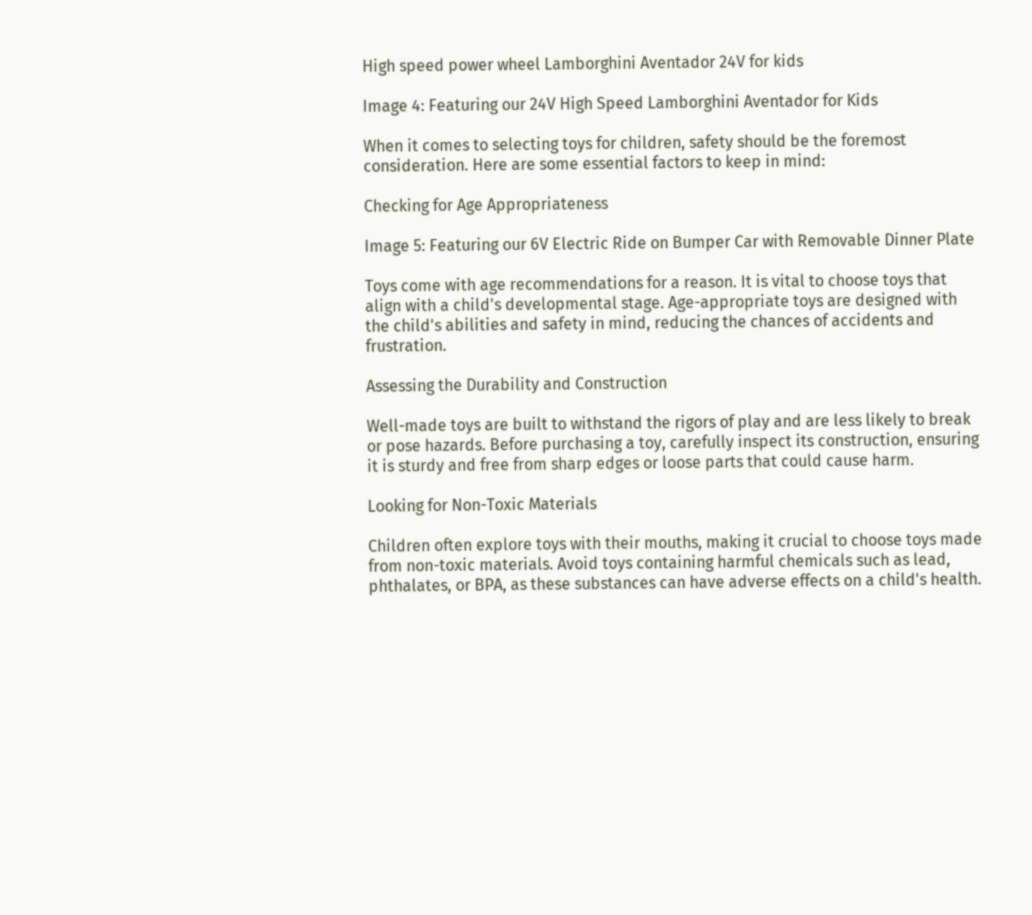High speed power wheel Lamborghini Aventador 24V for kids

Image 4: Featuring our 24V High Speed Lamborghini Aventador for Kids

When it comes to selecting toys for children, safety should be the foremost consideration. Here are some essential factors to keep in mind:

Checking for Age Appropriateness

Image 5: Featuring our 6V Electric Ride on Bumper Car with Removable Dinner Plate

Toys come with age recommendations for a reason. It is vital to choose toys that align with a child's developmental stage. Age-appropriate toys are designed with the child's abilities and safety in mind, reducing the chances of accidents and frustration.

Assessing the Durability and Construction

Well-made toys are built to withstand the rigors of play and are less likely to break or pose hazards. Before purchasing a toy, carefully inspect its construction, ensuring it is sturdy and free from sharp edges or loose parts that could cause harm.

Looking for Non-Toxic Materials

Children often explore toys with their mouths, making it crucial to choose toys made from non-toxic materials. Avoid toys containing harmful chemicals such as lead, phthalates, or BPA, as these substances can have adverse effects on a child's health.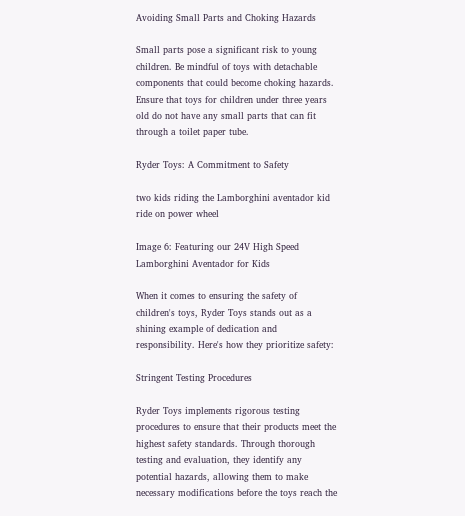Avoiding Small Parts and Choking Hazards

Small parts pose a significant risk to young children. Be mindful of toys with detachable components that could become choking hazards. Ensure that toys for children under three years old do not have any small parts that can fit through a toilet paper tube.

Ryder Toys: A Commitment to Safety

two kids riding the Lamborghini aventador kid ride on power wheel

Image 6: Featuring our 24V High Speed Lamborghini Aventador for Kids

When it comes to ensuring the safety of children's toys, Ryder Toys stands out as a shining example of dedication and responsibility. Here's how they prioritize safety:

Stringent Testing Procedures

Ryder Toys implements rigorous testing procedures to ensure that their products meet the highest safety standards. Through thorough testing and evaluation, they identify any potential hazards, allowing them to make necessary modifications before the toys reach the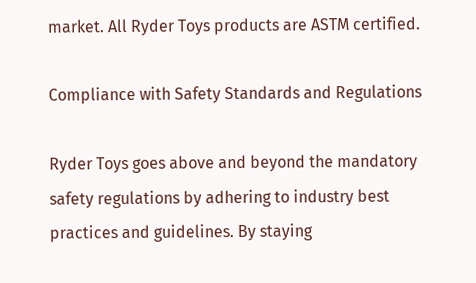market. All Ryder Toys products are ASTM certified.

Compliance with Safety Standards and Regulations

Ryder Toys goes above and beyond the mandatory safety regulations by adhering to industry best practices and guidelines. By staying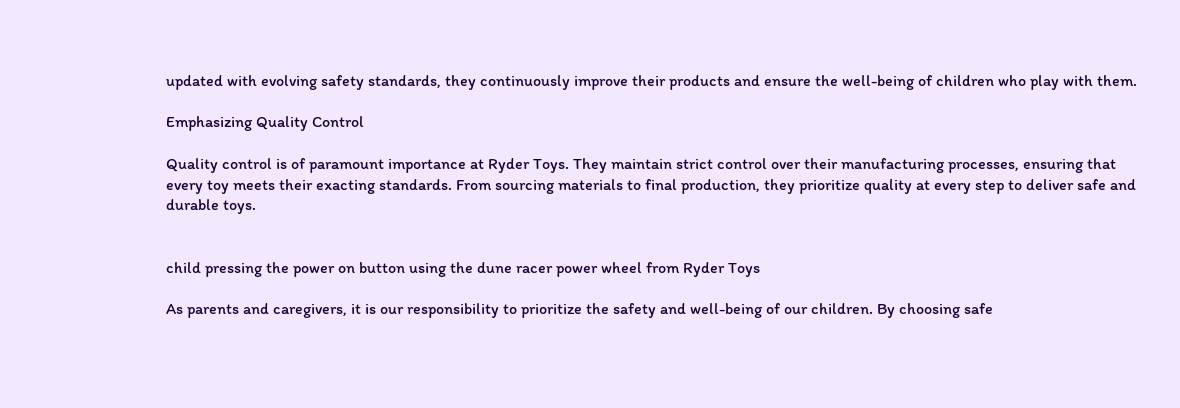updated with evolving safety standards, they continuously improve their products and ensure the well-being of children who play with them.

Emphasizing Quality Control

Quality control is of paramount importance at Ryder Toys. They maintain strict control over their manufacturing processes, ensuring that every toy meets their exacting standards. From sourcing materials to final production, they prioritize quality at every step to deliver safe and durable toys.


child pressing the power on button using the dune racer power wheel from Ryder Toys

As parents and caregivers, it is our responsibility to prioritize the safety and well-being of our children. By choosing safe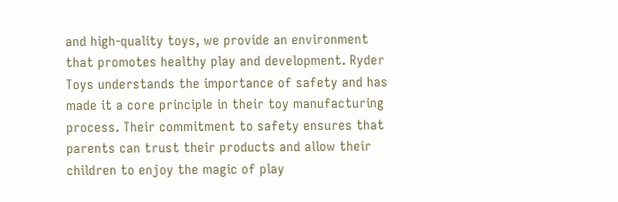and high-quality toys, we provide an environment that promotes healthy play and development. Ryder Toys understands the importance of safety and has made it a core principle in their toy manufacturing process. Their commitment to safety ensures that parents can trust their products and allow their children to enjoy the magic of play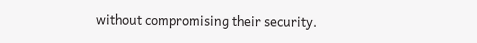without compromising their security.